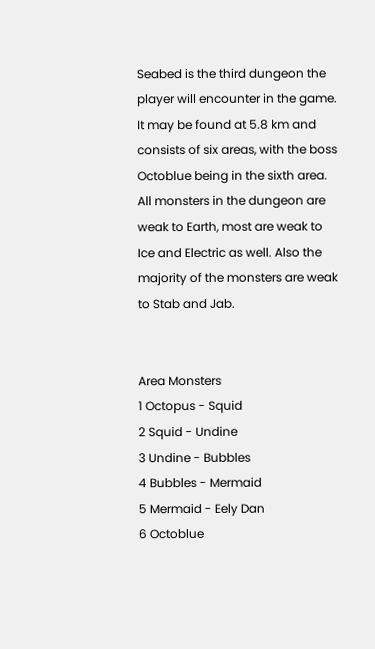Seabed is the third dungeon the player will encounter in the game. It may be found at 5.8 km and consists of six areas, with the boss Octoblue being in the sixth area. All monsters in the dungeon are weak to Earth, most are weak to Ice and Electric as well. Also the majority of the monsters are weak to Stab and Jab.


Area Monsters
1 Octopus - Squid
2 Squid - Undine
3 Undine - Bubbles
4 Bubbles - Mermaid
5 Mermaid - Eely Dan
6 Octoblue